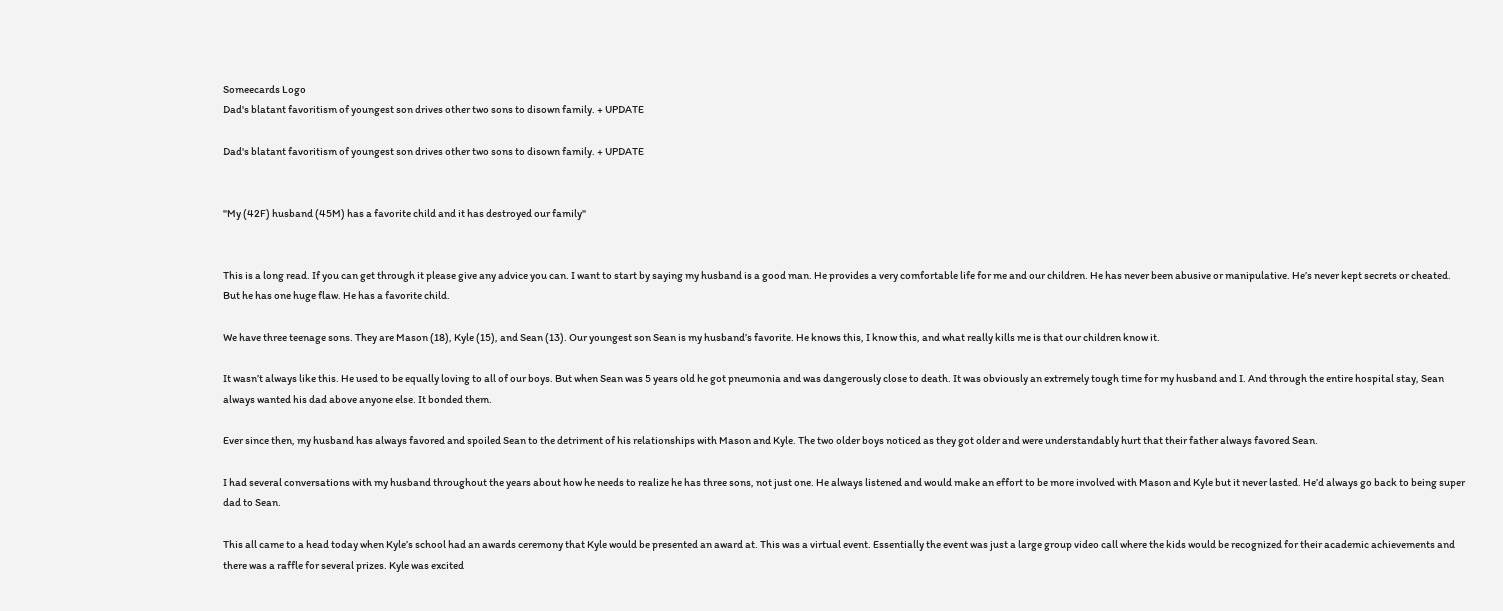Someecards Logo
Dad's blatant favoritism of youngest son drives other two sons to disown family. + UPDATE

Dad's blatant favoritism of youngest son drives other two sons to disown family. + UPDATE


"My (42F) husband (45M) has a favorite child and it has destroyed our family"


This is a long read. If you can get through it please give any advice you can. I want to start by saying my husband is a good man. He provides a very comfortable life for me and our children. He has never been abusive or manipulative. He’s never kept secrets or cheated. But he has one huge flaw. He has a favorite child.

We have three teenage sons. They are Mason (18), Kyle (15), and Sean (13). Our youngest son Sean is my husband’s favorite. He knows this, I know this, and what really kills me is that our children know it.

It wasn’t always like this. He used to be equally loving to all of our boys. But when Sean was 5 years old he got pneumonia and was dangerously close to death. It was obviously an extremely tough time for my husband and I. And through the entire hospital stay, Sean always wanted his dad above anyone else. It bonded them.

Ever since then, my husband has always favored and spoiled Sean to the detriment of his relationships with Mason and Kyle. The two older boys noticed as they got older and were understandably hurt that their father always favored Sean.

I had several conversations with my husband throughout the years about how he needs to realize he has three sons, not just one. He always listened and would make an effort to be more involved with Mason and Kyle but it never lasted. He’d always go back to being super dad to Sean.

This all came to a head today when Kyle’s school had an awards ceremony that Kyle would be presented an award at. This was a virtual event. Essentially the event was just a large group video call where the kids would be recognized for their academic achievements and there was a raffle for several prizes. Kyle was excited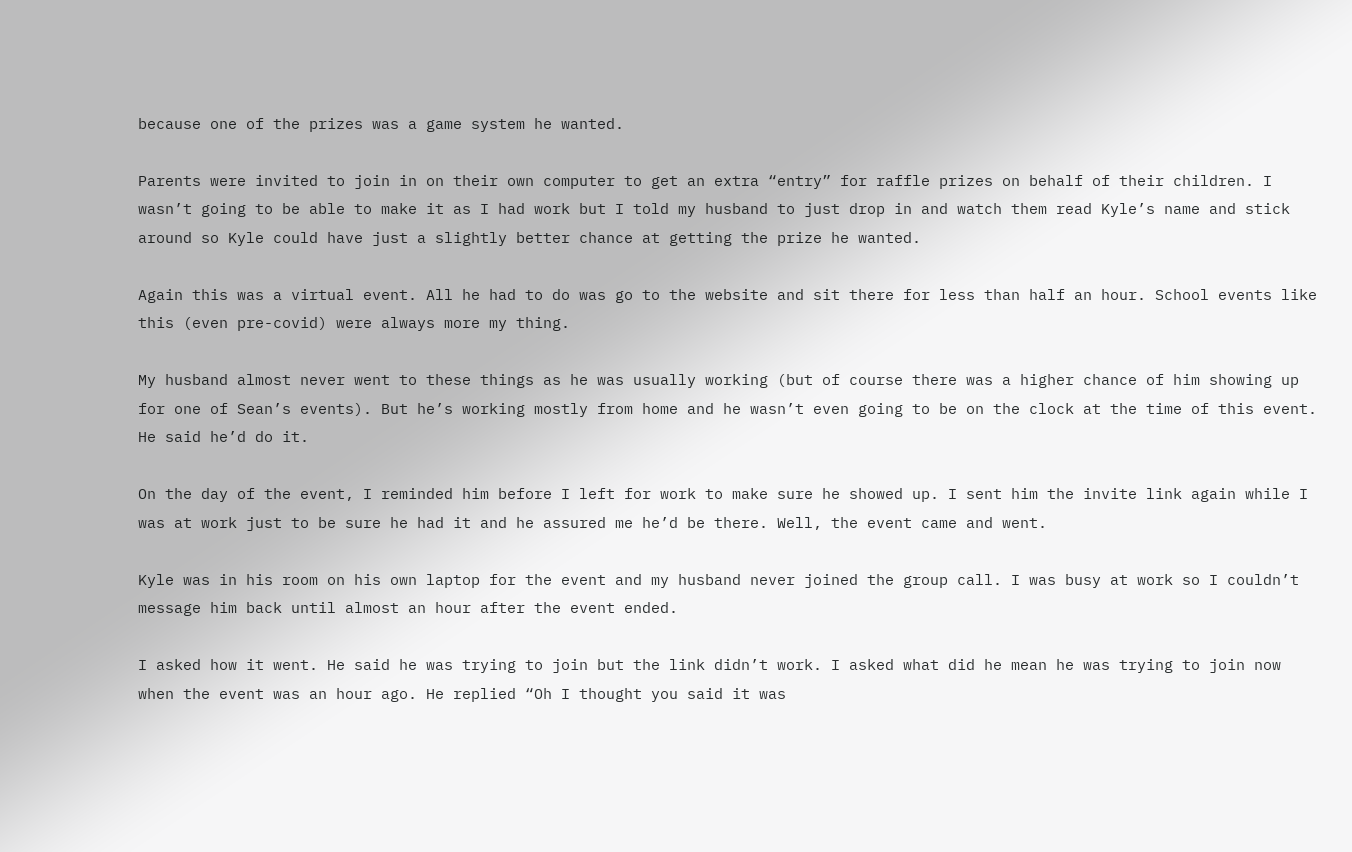because one of the prizes was a game system he wanted.

Parents were invited to join in on their own computer to get an extra “entry” for raffle prizes on behalf of their children. I wasn’t going to be able to make it as I had work but I told my husband to just drop in and watch them read Kyle’s name and stick around so Kyle could have just a slightly better chance at getting the prize he wanted.

Again this was a virtual event. All he had to do was go to the website and sit there for less than half an hour. School events like this (even pre-covid) were always more my thing.

My husband almost never went to these things as he was usually working (but of course there was a higher chance of him showing up for one of Sean’s events). But he’s working mostly from home and he wasn’t even going to be on the clock at the time of this event. He said he’d do it.

On the day of the event, I reminded him before I left for work to make sure he showed up. I sent him the invite link again while I was at work just to be sure he had it and he assured me he’d be there. Well, the event came and went.

Kyle was in his room on his own laptop for the event and my husband never joined the group call. I was busy at work so I couldn’t message him back until almost an hour after the event ended.

I asked how it went. He said he was trying to join but the link didn’t work. I asked what did he mean he was trying to join now when the event was an hour ago. He replied “Oh I thought you said it was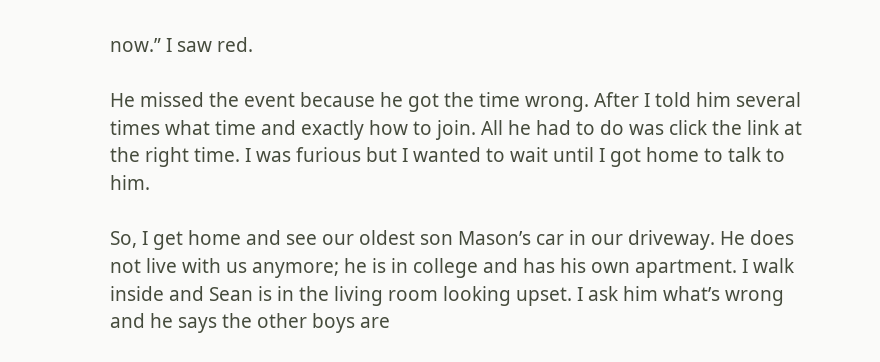now.” I saw red.

He missed the event because he got the time wrong. After I told him several times what time and exactly how to join. All he had to do was click the link at the right time. I was furious but I wanted to wait until I got home to talk to him.

So, I get home and see our oldest son Mason’s car in our driveway. He does not live with us anymore; he is in college and has his own apartment. I walk inside and Sean is in the living room looking upset. I ask him what’s wrong and he says the other boys are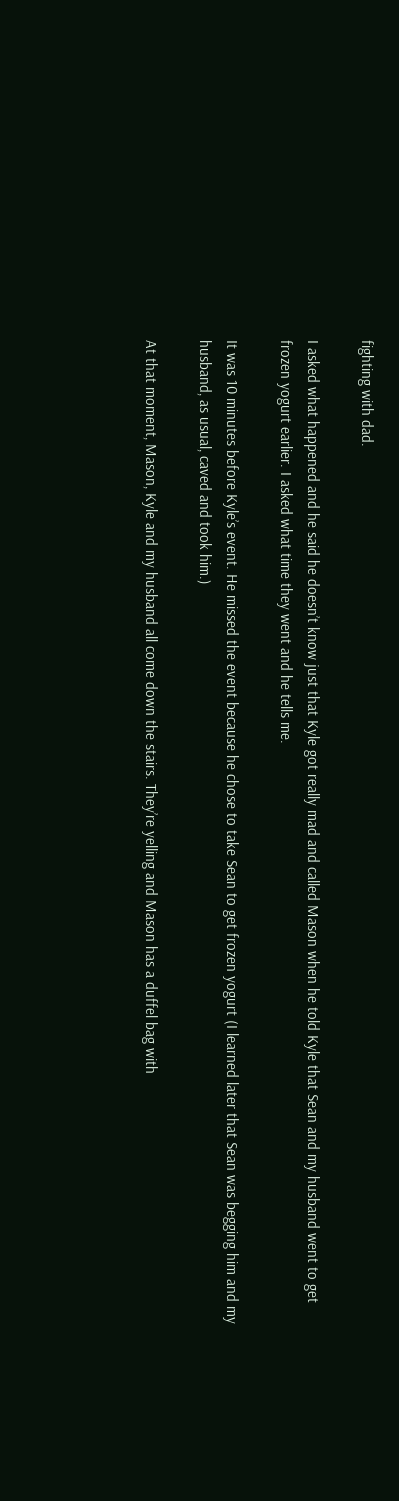fighting with dad.

I asked what happened and he said he doesn’t know just that Kyle got really mad and called Mason when he told Kyle that Sean and my husband went to get frozen yogurt earlier. I asked what time they went and he tells me.

It was 10 minutes before Kyle’s event. He missed the event because he chose to take Sean to get frozen yogurt (I learned later that Sean was begging him and my husband, as usual, caved and took him.)

At that moment, Mason, Kyle and my husband all come down the stairs. They’re yelling and Mason has a duffel bag with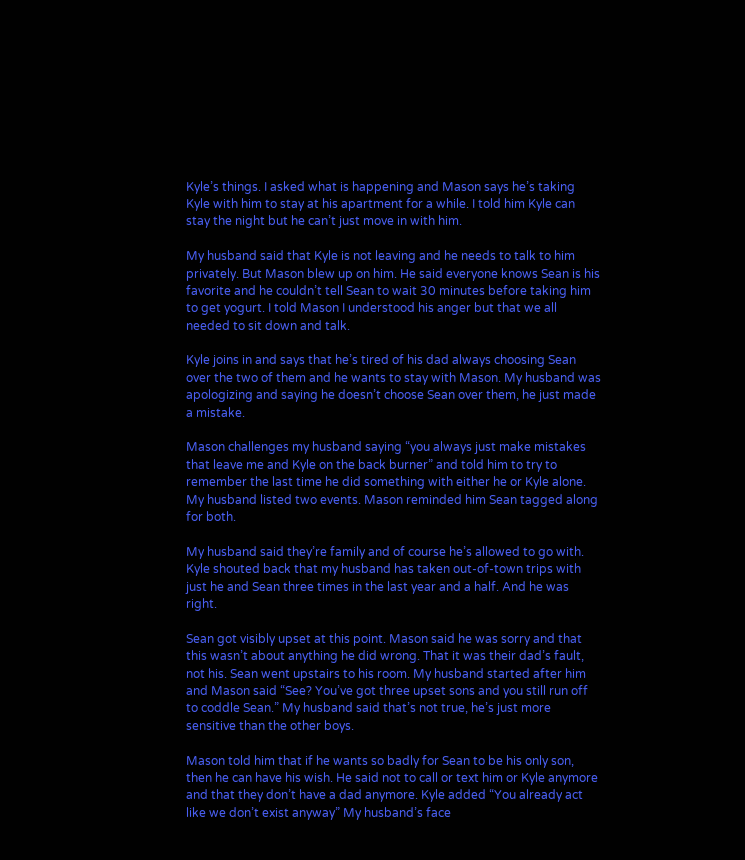Kyle’s things. I asked what is happening and Mason says he’s taking Kyle with him to stay at his apartment for a while. I told him Kyle can stay the night but he can’t just move in with him.

My husband said that Kyle is not leaving and he needs to talk to him privately. But Mason blew up on him. He said everyone knows Sean is his favorite and he couldn’t tell Sean to wait 30 minutes before taking him to get yogurt. I told Mason I understood his anger but that we all needed to sit down and talk.

Kyle joins in and says that he’s tired of his dad always choosing Sean over the two of them and he wants to stay with Mason. My husband was apologizing and saying he doesn’t choose Sean over them, he just made a mistake.

Mason challenges my husband saying “you always just make mistakes that leave me and Kyle on the back burner” and told him to try to remember the last time he did something with either he or Kyle alone. My husband listed two events. Mason reminded him Sean tagged along for both.

My husband said they’re family and of course he’s allowed to go with. Kyle shouted back that my husband has taken out-of-town trips with just he and Sean three times in the last year and a half. And he was right.

Sean got visibly upset at this point. Mason said he was sorry and that this wasn’t about anything he did wrong. That it was their dad’s fault, not his. Sean went upstairs to his room. My husband started after him and Mason said “See? You’ve got three upset sons and you still run off to coddle Sean.” My husband said that’s not true, he’s just more sensitive than the other boys.

Mason told him that if he wants so badly for Sean to be his only son, then he can have his wish. He said not to call or text him or Kyle anymore and that they don’t have a dad anymore. Kyle added “You already act like we don’t exist anyway” My husband’s face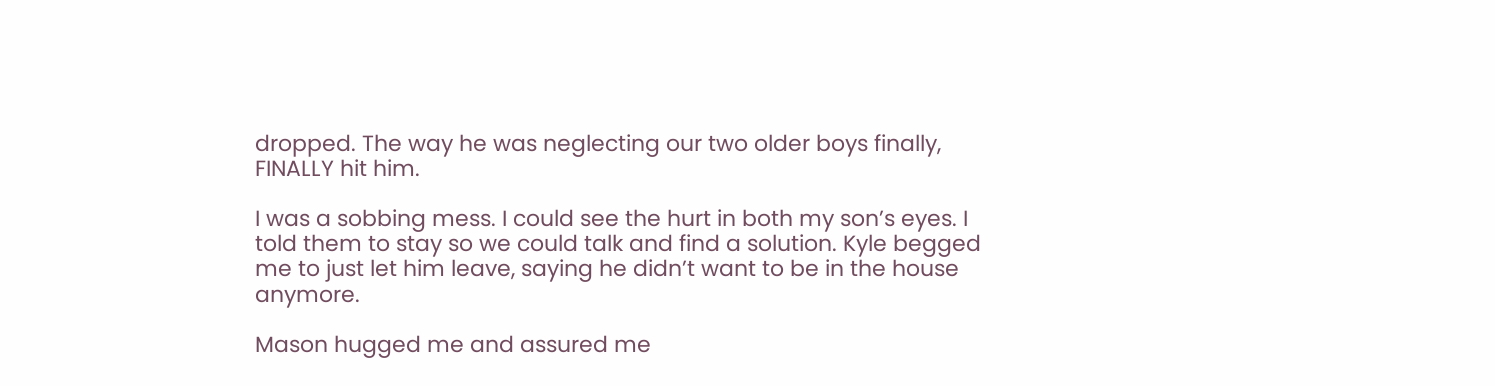dropped. The way he was neglecting our two older boys finally, FINALLY hit him.

I was a sobbing mess. I could see the hurt in both my son’s eyes. I told them to stay so we could talk and find a solution. Kyle begged me to just let him leave, saying he didn’t want to be in the house anymore.

Mason hugged me and assured me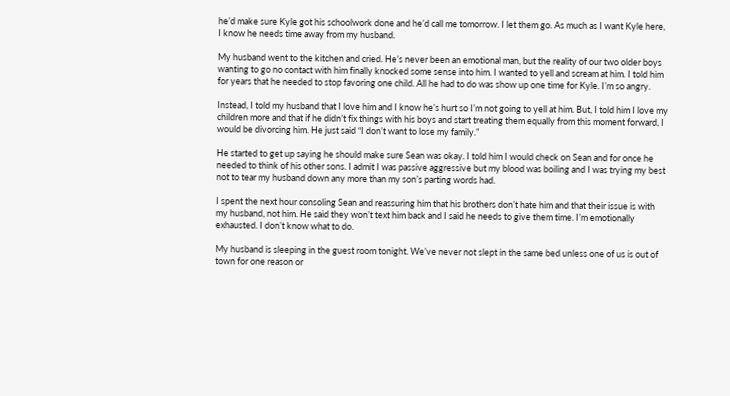he’d make sure Kyle got his schoolwork done and he’d call me tomorrow. I let them go. As much as I want Kyle here, I know he needs time away from my husband.

My husband went to the kitchen and cried. He’s never been an emotional man, but the reality of our two older boys wanting to go no contact with him finally knocked some sense into him. I wanted to yell and scream at him. I told him for years that he needed to stop favoring one child. All he had to do was show up one time for Kyle. I’m so angry.

Instead, I told my husband that I love him and I know he’s hurt so I’m not going to yell at him. But, I told him I love my children more and that if he didn’t fix things with his boys and start treating them equally from this moment forward, I would be divorcing him. He just said “I don’t want to lose my family.”

He started to get up saying he should make sure Sean was okay. I told him I would check on Sean and for once he needed to think of his other sons. I admit I was passive aggressive but my blood was boiling and I was trying my best not to tear my husband down any more than my son’s parting words had.

I spent the next hour consoling Sean and reassuring him that his brothers don’t hate him and that their issue is with my husband, not him. He said they won’t text him back and I said he needs to give them time. I’m emotionally exhausted. I don’t know what to do.

My husband is sleeping in the guest room tonight. We’ve never not slept in the same bed unless one of us is out of town for one reason or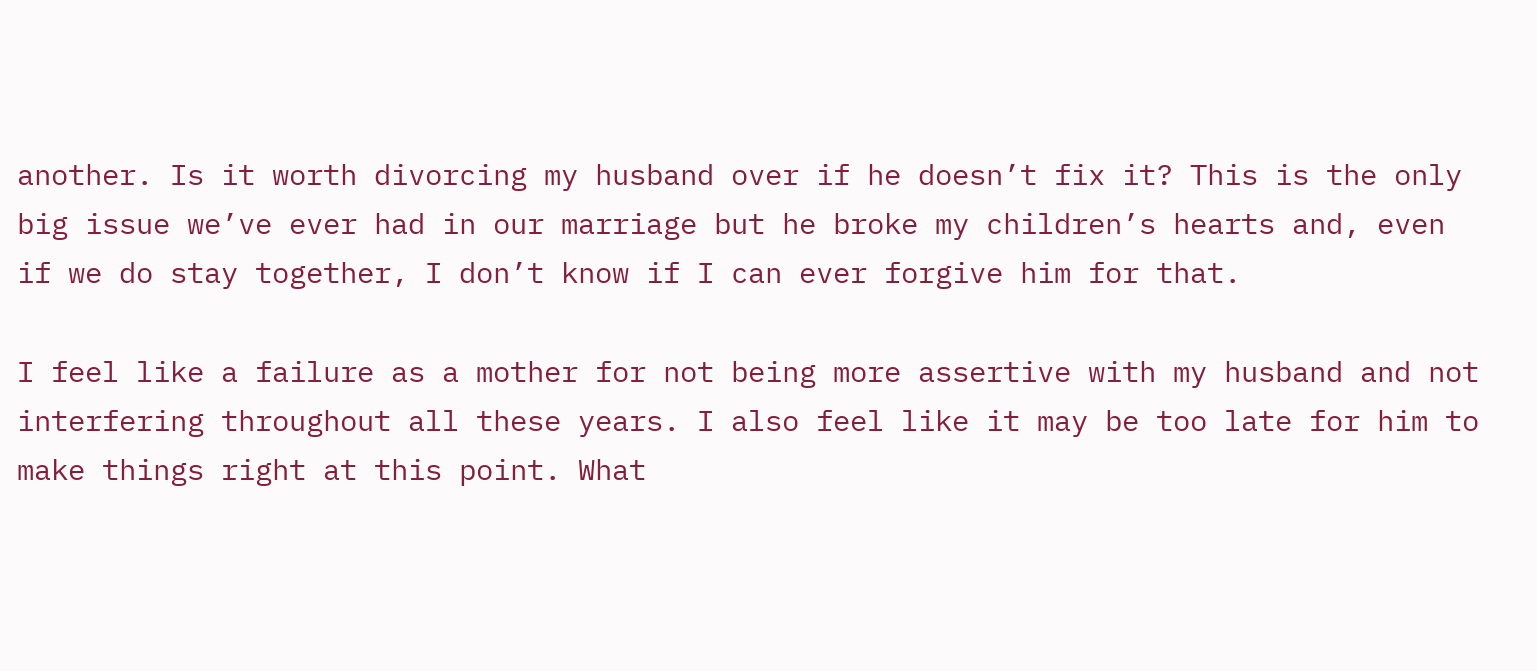another. Is it worth divorcing my husband over if he doesn’t fix it? This is the only big issue we’ve ever had in our marriage but he broke my children’s hearts and, even if we do stay together, I don’t know if I can ever forgive him for that.

I feel like a failure as a mother for not being more assertive with my husband and not interfering throughout all these years. I also feel like it may be too late for him to make things right at this point. What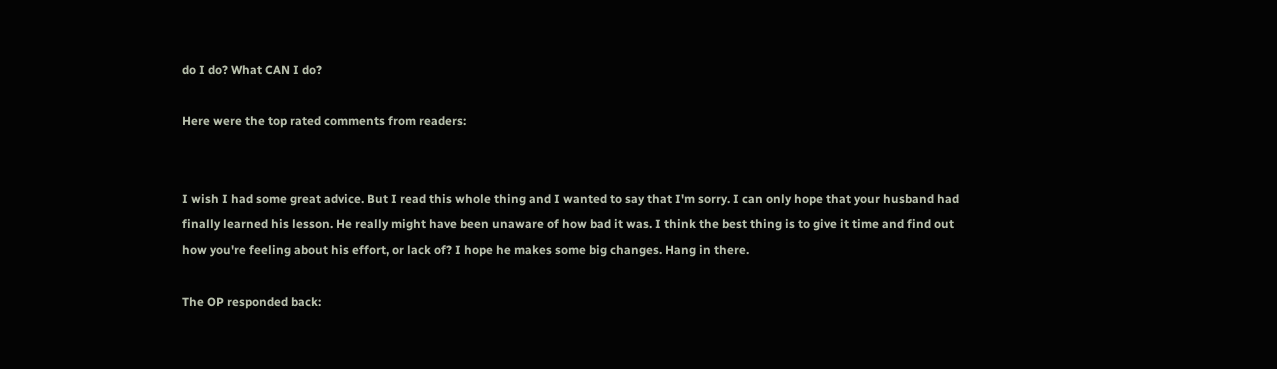do I do? What CAN I do?

Here were the top rated comments from readers:


I wish I had some great advice. But I read this whole thing and I wanted to say that I'm sorry. I can only hope that your husband had finally learned his lesson. He really might have been unaware of how bad it was. I think the best thing is to give it time and find out how you're feeling about his effort, or lack of? I hope he makes some big changes. Hang in there.

The OP responded back: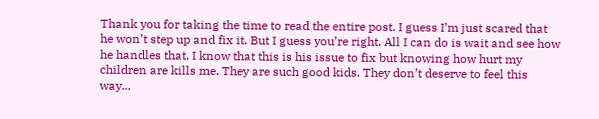Thank you for taking the time to read the entire post. I guess I’m just scared that he won’t step up and fix it. But I guess you’re right. All I can do is wait and see how he handles that. I know that this is his issue to fix but knowing how hurt my children are kills me. They are such good kids. They don’t deserve to feel this way...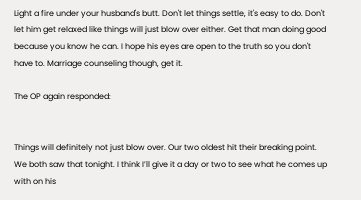Light a fire under your husband's butt. Don't let things settle, it's easy to do. Don't let him get relaxed like things will just blow over either. Get that man doing good because you know he can. I hope his eyes are open to the truth so you don't have to. Marriage counseling though, get it.

The OP again responded:


Things will definitely not just blow over. Our two oldest hit their breaking point. We both saw that tonight. I think I’ll give it a day or two to see what he comes up with on his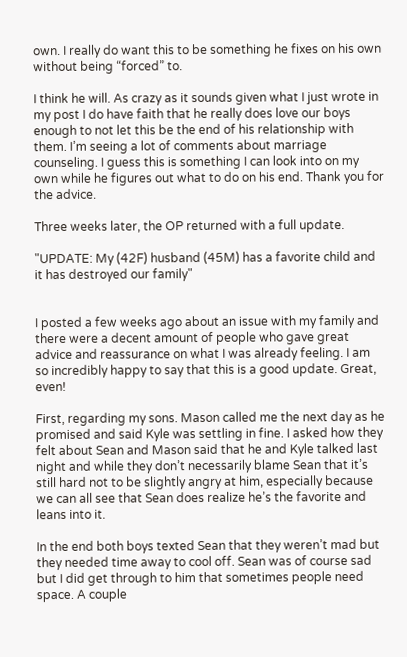own. I really do want this to be something he fixes on his own without being “forced” to.

I think he will. As crazy as it sounds given what I just wrote in my post I do have faith that he really does love our boys enough to not let this be the end of his relationship with them. I’m seeing a lot of comments about marriage counseling. I guess this is something I can look into on my own while he figures out what to do on his end. Thank you for the advice.

Three weeks later, the OP returned with a full update.

"UPDATE: My (42F) husband (45M) has a favorite child and it has destroyed our family"


I posted a few weeks ago about an issue with my family and there were a decent amount of people who gave great advice and reassurance on what I was already feeling. I am so incredibly happy to say that this is a good update. Great, even!

First, regarding my sons. Mason called me the next day as he promised and said Kyle was settling in fine. I asked how they felt about Sean and Mason said that he and Kyle talked last night and while they don’t necessarily blame Sean that it’s still hard not to be slightly angry at him, especially because we can all see that Sean does realize he’s the favorite and leans into it.

In the end both boys texted Sean that they weren’t mad but they needed time away to cool off. Sean was of course sad but I did get through to him that sometimes people need space. A couple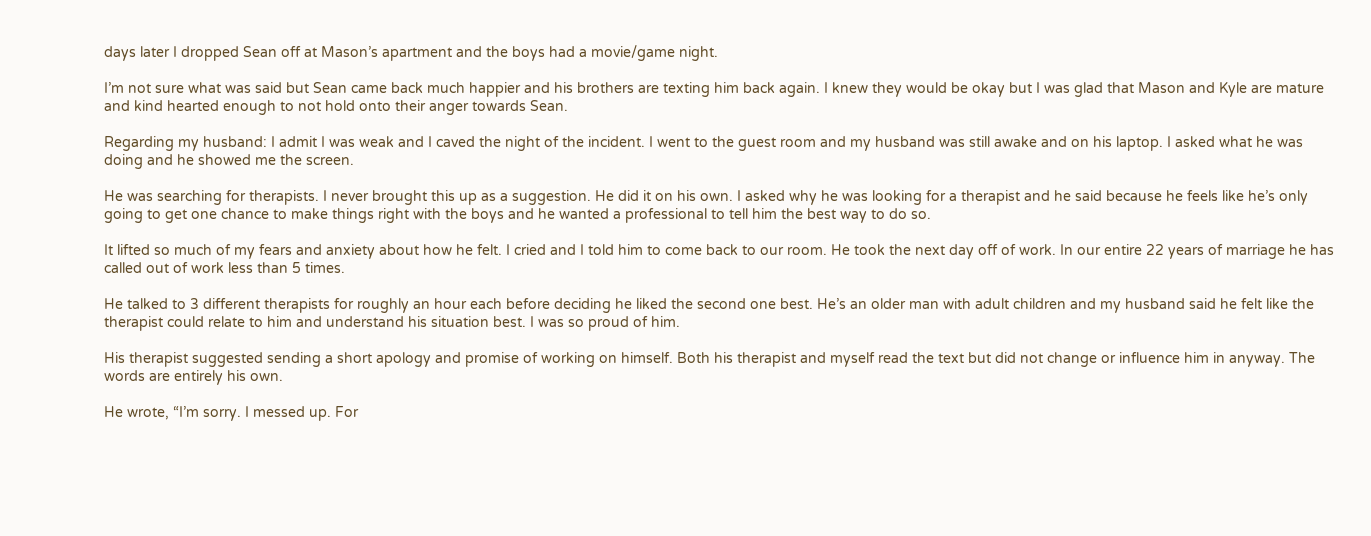days later I dropped Sean off at Mason’s apartment and the boys had a movie/game night.

I’m not sure what was said but Sean came back much happier and his brothers are texting him back again. I knew they would be okay but I was glad that Mason and Kyle are mature and kind hearted enough to not hold onto their anger towards Sean.

Regarding my husband: I admit I was weak and I caved the night of the incident. I went to the guest room and my husband was still awake and on his laptop. I asked what he was doing and he showed me the screen.

He was searching for therapists. I never brought this up as a suggestion. He did it on his own. I asked why he was looking for a therapist and he said because he feels like he’s only going to get one chance to make things right with the boys and he wanted a professional to tell him the best way to do so.

It lifted so much of my fears and anxiety about how he felt. I cried and I told him to come back to our room. He took the next day off of work. In our entire 22 years of marriage he has called out of work less than 5 times.

He talked to 3 different therapists for roughly an hour each before deciding he liked the second one best. He’s an older man with adult children and my husband said he felt like the therapist could relate to him and understand his situation best. I was so proud of him.

His therapist suggested sending a short apology and promise of working on himself. Both his therapist and myself read the text but did not change or influence him in anyway. The words are entirely his own.

He wrote, “I’m sorry. I messed up. For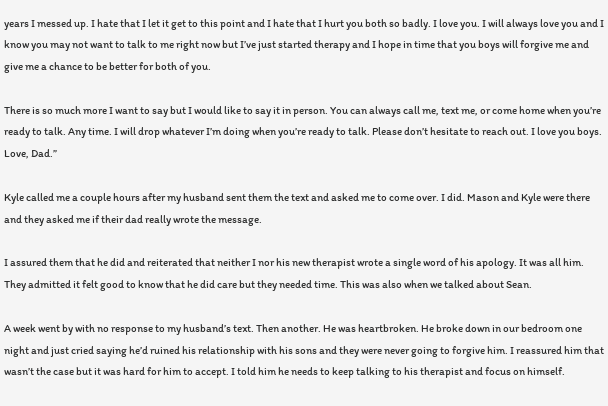years I messed up. I hate that I let it get to this point and I hate that I hurt you both so badly. I love you. I will always love you and I know you may not want to talk to me right now but I’ve just started therapy and I hope in time that you boys will forgive me and give me a chance to be better for both of you.

There is so much more I want to say but I would like to say it in person. You can always call me, text me, or come home when you’re ready to talk. Any time. I will drop whatever I’m doing when you’re ready to talk. Please don’t hesitate to reach out. I love you boys. Love, Dad.”

Kyle called me a couple hours after my husband sent them the text and asked me to come over. I did. Mason and Kyle were there and they asked me if their dad really wrote the message.

I assured them that he did and reiterated that neither I nor his new therapist wrote a single word of his apology. It was all him. They admitted it felt good to know that he did care but they needed time. This was also when we talked about Sean.

A week went by with no response to my husband’s text. Then another. He was heartbroken. He broke down in our bedroom one night and just cried saying he’d ruined his relationship with his sons and they were never going to forgive him. I reassured him that wasn’t the case but it was hard for him to accept. I told him he needs to keep talking to his therapist and focus on himself.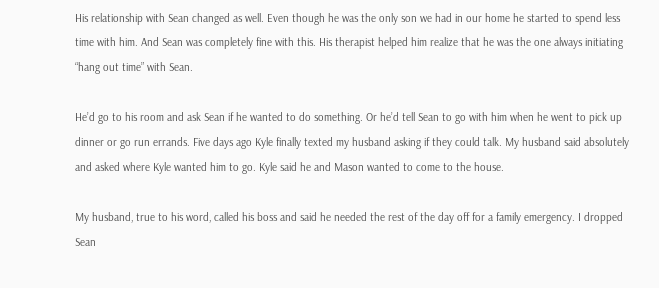His relationship with Sean changed as well. Even though he was the only son we had in our home he started to spend less time with him. And Sean was completely fine with this. His therapist helped him realize that he was the one always initiating “hang out time” with Sean.

He’d go to his room and ask Sean if he wanted to do something. Or he’d tell Sean to go with him when he went to pick up dinner or go run errands. Five days ago Kyle finally texted my husband asking if they could talk. My husband said absolutely and asked where Kyle wanted him to go. Kyle said he and Mason wanted to come to the house.

My husband, true to his word, called his boss and said he needed the rest of the day off for a family emergency. I dropped Sean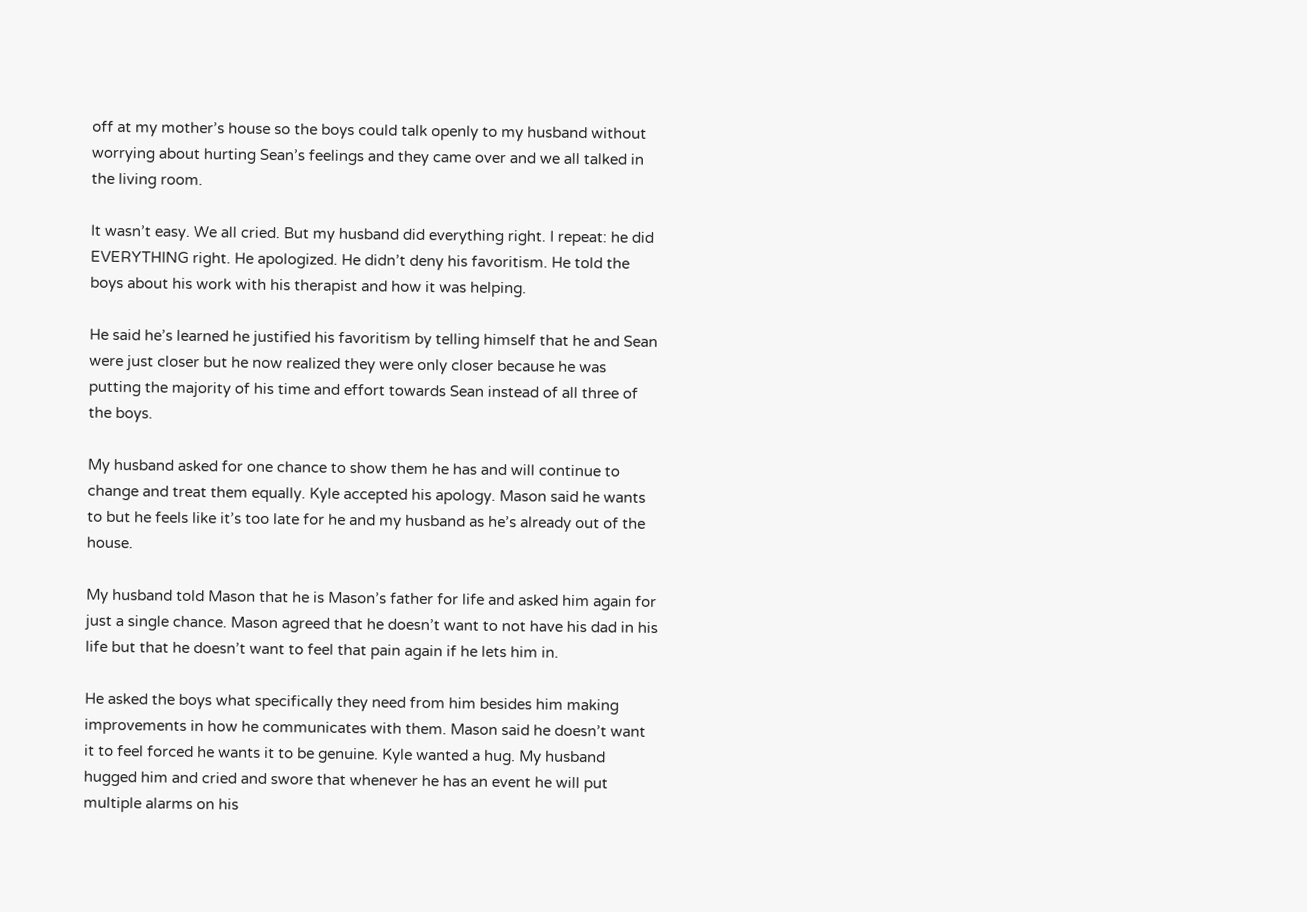off at my mother’s house so the boys could talk openly to my husband without worrying about hurting Sean’s feelings and they came over and we all talked in the living room.

It wasn’t easy. We all cried. But my husband did everything right. I repeat: he did EVERYTHING right. He apologized. He didn’t deny his favoritism. He told the boys about his work with his therapist and how it was helping.

He said he’s learned he justified his favoritism by telling himself that he and Sean were just closer but he now realized they were only closer because he was putting the majority of his time and effort towards Sean instead of all three of the boys.

My husband asked for one chance to show them he has and will continue to change and treat them equally. Kyle accepted his apology. Mason said he wants to but he feels like it’s too late for he and my husband as he’s already out of the house.

My husband told Mason that he is Mason’s father for life and asked him again for just a single chance. Mason agreed that he doesn’t want to not have his dad in his life but that he doesn’t want to feel that pain again if he lets him in.

He asked the boys what specifically they need from him besides him making improvements in how he communicates with them. Mason said he doesn’t want it to feel forced he wants it to be genuine. Kyle wanted a hug. My husband hugged him and cried and swore that whenever he has an event he will put multiple alarms on his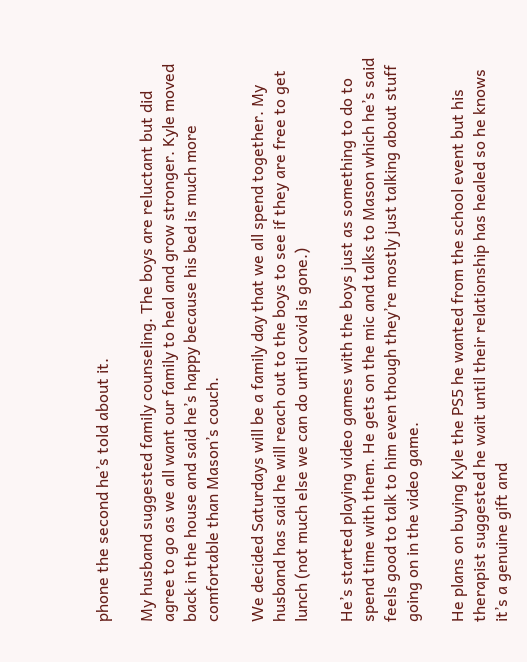phone the second he’s told about it.

My husband suggested family counseling. The boys are reluctant but did agree to go as we all want our family to heal and grow stronger. Kyle moved back in the house and said he’s happy because his bed is much more comfortable than Mason’s couch.

We decided Saturdays will be a family day that we all spend together. My husband has said he will reach out to the boys to see if they are free to get lunch (not much else we can do until covid is gone.)

He’s started playing video games with the boys just as something to do to spend time with them. He gets on the mic and talks to Mason which he’s said feels good to talk to him even though they’re mostly just talking about stuff going on in the video game.

He plans on buying Kyle the PS5 he wanted from the school event but his therapist suggested he wait until their relationship has healed so he knows it’s a genuine gift and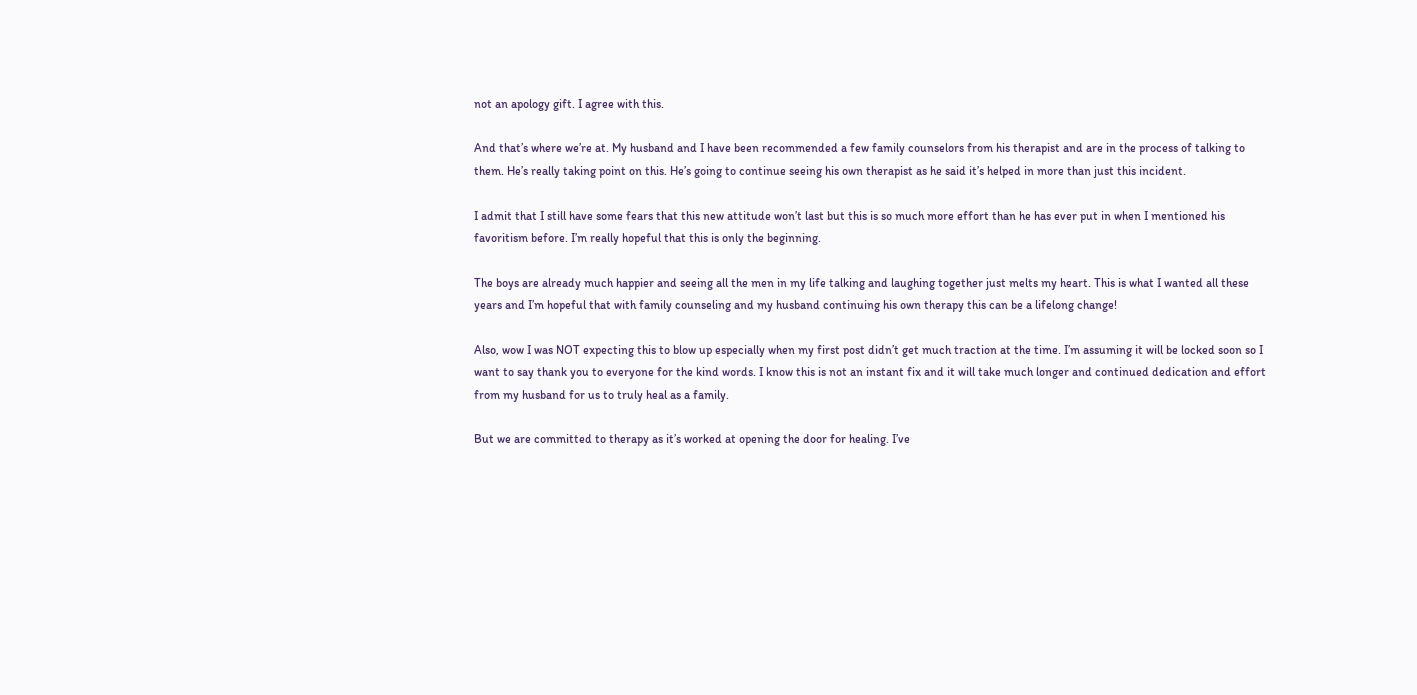not an apology gift. I agree with this.

And that’s where we’re at. My husband and I have been recommended a few family counselors from his therapist and are in the process of talking to them. He’s really taking point on this. He’s going to continue seeing his own therapist as he said it’s helped in more than just this incident.

I admit that I still have some fears that this new attitude won’t last but this is so much more effort than he has ever put in when I mentioned his favoritism before. I’m really hopeful that this is only the beginning.

The boys are already much happier and seeing all the men in my life talking and laughing together just melts my heart. This is what I wanted all these years and I’m hopeful that with family counseling and my husband continuing his own therapy this can be a lifelong change!

Also, wow I was NOT expecting this to blow up especially when my first post didn’t get much traction at the time. I’m assuming it will be locked soon so I want to say thank you to everyone for the kind words. I know this is not an instant fix and it will take much longer and continued dedication and effort from my husband for us to truly heal as a family.

But we are committed to therapy as it’s worked at opening the door for healing. I’ve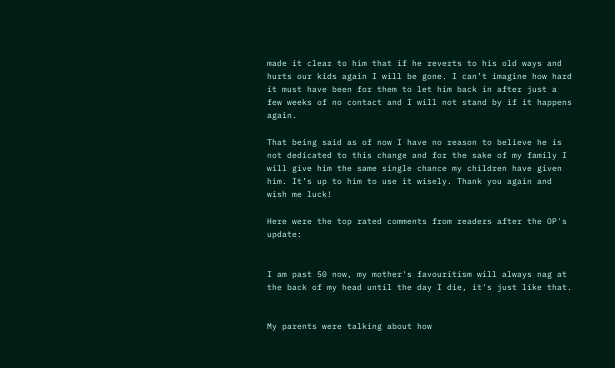made it clear to him that if he reverts to his old ways and hurts our kids again I will be gone. I can’t imagine how hard it must have been for them to let him back in after just a few weeks of no contact and I will not stand by if it happens again.

That being said as of now I have no reason to believe he is not dedicated to this change and for the sake of my family I will give him the same single chance my children have given him. It’s up to him to use it wisely. Thank you again and wish me luck!

Here were the top rated comments from readers after the OP's update:


I am past 50 now, my mother's favouritism will always nag at the back of my head until the day I die, it's just like that.


My parents were talking about how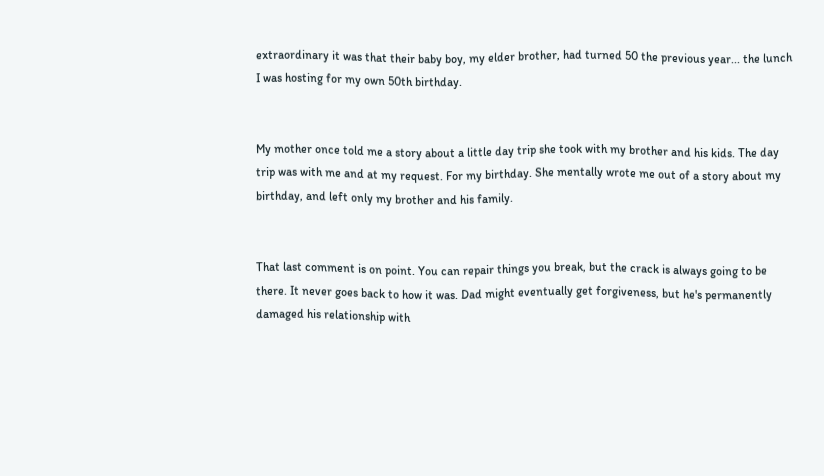extraordinary it was that their baby boy, my elder brother, had turned 50 the previous year... the lunch I was hosting for my own 50th birthday.


My mother once told me a story about a little day trip she took with my brother and his kids. The day trip was with me and at my request. For my birthday. She mentally wrote me out of a story about my birthday, and left only my brother and his family.


That last comment is on point. You can repair things you break, but the crack is always going to be there. It never goes back to how it was. Dad might eventually get forgiveness, but he's permanently damaged his relationship with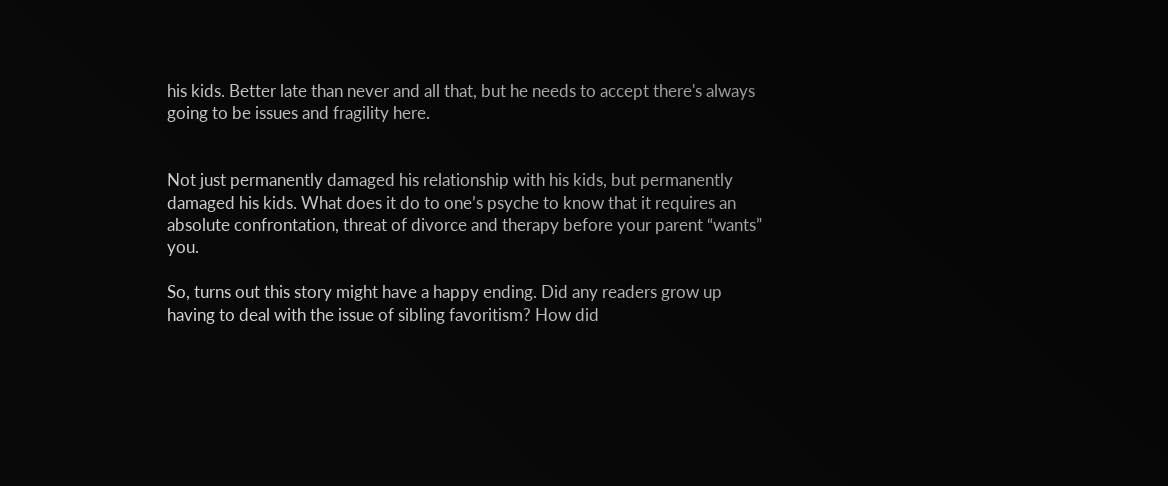his kids. Better late than never and all that, but he needs to accept there's always going to be issues and fragility here.


Not just permanently damaged his relationship with his kids, but permanently damaged his kids. What does it do to one’s psyche to know that it requires an absolute confrontation, threat of divorce and therapy before your parent “wants” you.

So, turns out this story might have a happy ending. Did any readers grow up having to deal with the issue of sibling favoritism? How did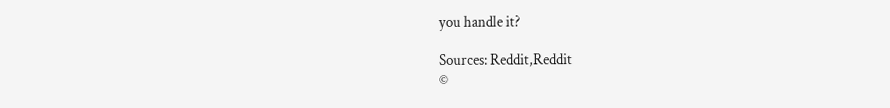you handle it?

Sources: Reddit,Reddit
©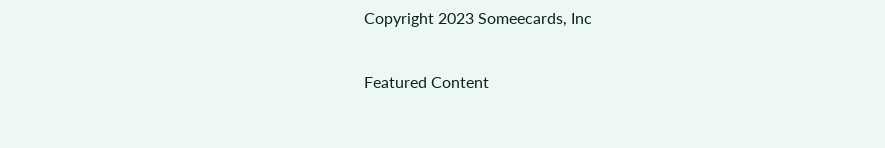Copyright 2023 Someecards, Inc

Featured Content